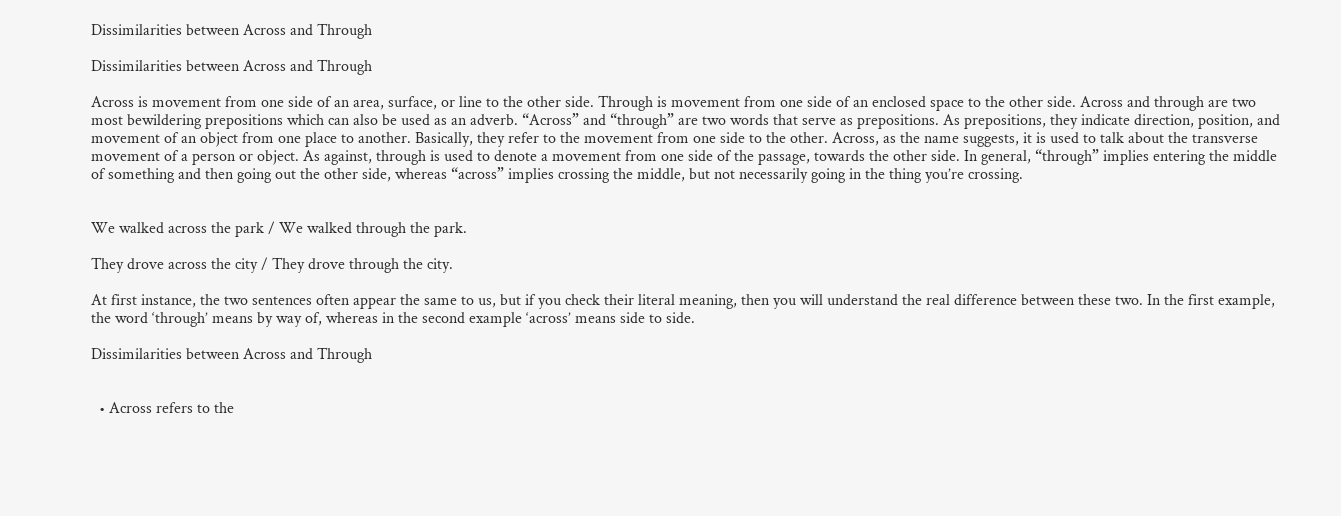Dissimilarities between Across and Through

Dissimilarities between Across and Through

Across is movement from one side of an area, surface, or line to the other side. Through is movement from one side of an enclosed space to the other side. Across and through are two most bewildering prepositions which can also be used as an adverb. “Across” and “through” are two words that serve as prepositions. As prepositions, they indicate direction, position, and movement of an object from one place to another. Basically, they refer to the movement from one side to the other. Across, as the name suggests, it is used to talk about the transverse movement of a person or object. As against, through is used to denote a movement from one side of the passage, towards the other side. In general, “through” implies entering the middle of something and then going out the other side, whereas “across” implies crossing the middle, but not necessarily going in the thing you’re crossing.


We walked across the park / We walked through the park.

They drove across the city / They drove through the city.

At first instance, the two sentences often appear the same to us, but if you check their literal meaning, then you will understand the real difference between these two. In the first example, the word ‘through’ means by way of, whereas in the second example ‘across’ means side to side.

Dissimilarities between Across and Through


  • Across refers to the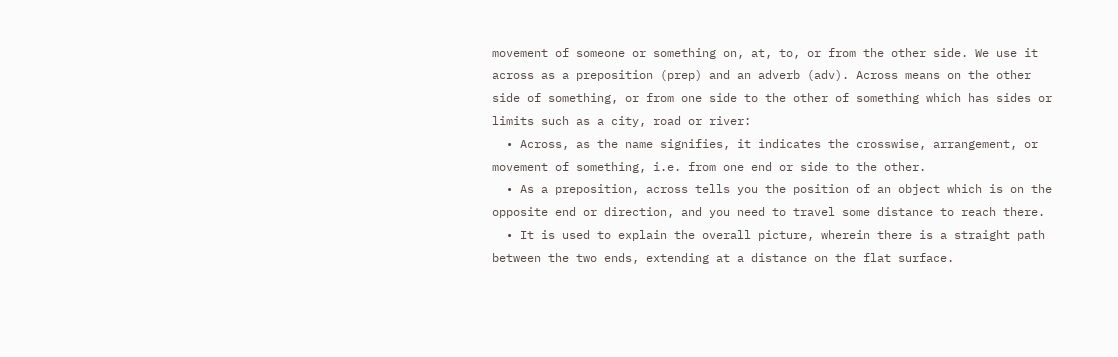movement of someone or something on, at, to, or from the other side. We use it across as a preposition (prep) and an adverb (adv). Across means on the other side of something, or from one side to the other of something which has sides or limits such as a city, road or river:
  • Across, as the name signifies, it indicates the crosswise, arrangement, or movement of something, i.e. from one end or side to the other.
  • As a preposition, across tells you the position of an object which is on the opposite end or direction, and you need to travel some distance to reach there.
  • It is used to explain the overall picture, wherein there is a straight path between the two ends, extending at a distance on the flat surface.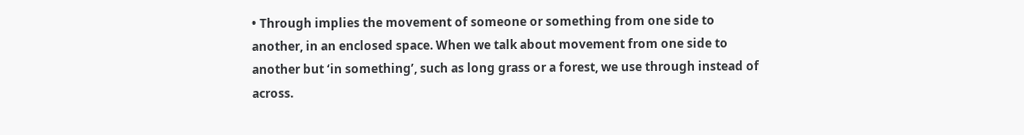• Through implies the movement of someone or something from one side to another, in an enclosed space. When we talk about movement from one side to another but ‘in something’, such as long grass or a forest, we use through instead of across.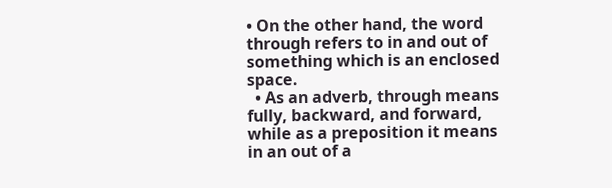• On the other hand, the word through refers to in and out of something which is an enclosed space.
  • As an adverb, through means fully, backward, and forward, while as a preposition it means in an out of a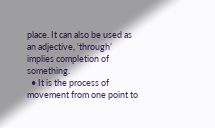place. It can also be used as an adjective, ‘through’ implies completion of something.
  • It is the process of movement from one point to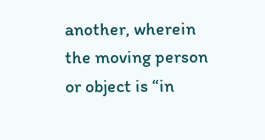another, wherein the moving person or object is “in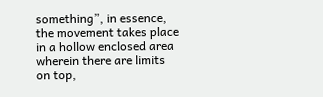something”, in essence, the movement takes place in a hollow enclosed area wherein there are limits on top,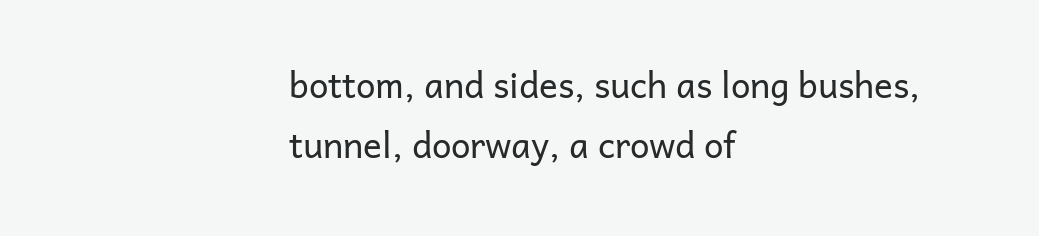bottom, and sides, such as long bushes, tunnel, doorway, a crowd of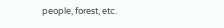people, forest, etc.